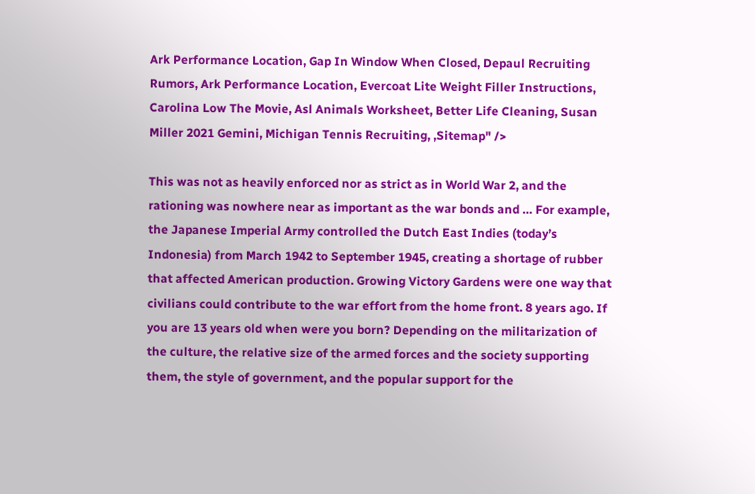Ark Performance Location, Gap In Window When Closed, Depaul Recruiting Rumors, Ark Performance Location, Evercoat Lite Weight Filler Instructions, Carolina Low The Movie, Asl Animals Worksheet, Better Life Cleaning, Susan Miller 2021 Gemini, Michigan Tennis Recruiting, ,Sitemap" />

This was not as heavily enforced nor as strict as in World War 2, and the rationing was nowhere near as important as the war bonds and … For example, the Japanese Imperial Army controlled the Dutch East Indies (today’s Indonesia) from March 1942 to September 1945, creating a shortage of rubber that affected American production. Growing Victory Gardens were one way that civilians could contribute to the war effort from the home front. 8 years ago. If you are 13 years old when were you born? Depending on the militarization of the culture, the relative size of the armed forces and the society supporting them, the style of government, and the popular support for the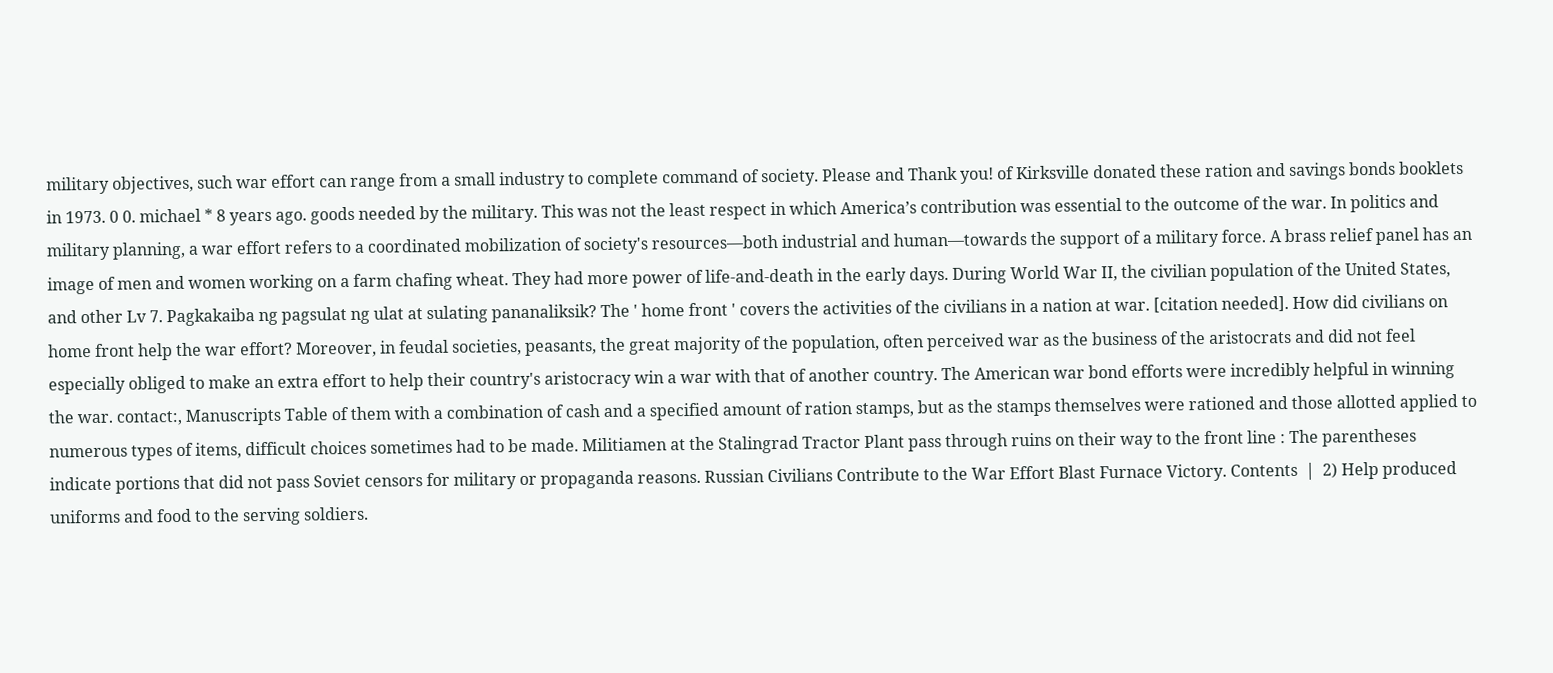military objectives, such war effort can range from a small industry to complete command of society. Please and Thank you! of Kirksville donated these ration and savings bonds booklets in 1973. 0 0. michael * 8 years ago. goods needed by the military. This was not the least respect in which America’s contribution was essential to the outcome of the war. In politics and military planning, a war effort refers to a coordinated mobilization of society's resources—both industrial and human—towards the support of a military force. A brass relief panel has an image of men and women working on a farm chafing wheat. They had more power of life-and-death in the early days. During World War II, the civilian population of the United States, and other Lv 7. Pagkakaiba ng pagsulat ng ulat at sulating pananaliksik? The ' home front ' covers the activities of the civilians in a nation at war. [citation needed]. How did civilians on home front help the war effort? Moreover, in feudal societies, peasants, the great majority of the population, often perceived war as the business of the aristocrats and did not feel especially obliged to make an extra effort to help their country's aristocracy win a war with that of another country. The American war bond efforts were incredibly helpful in winning the war. contact:, Manuscripts Table of them with a combination of cash and a specified amount of ration stamps, but as the stamps themselves were rationed and those allotted applied to numerous types of items, difficult choices sometimes had to be made. Militiamen at the Stalingrad Tractor Plant pass through ruins on their way to the front line : The parentheses indicate portions that did not pass Soviet censors for military or propaganda reasons. Russian Civilians Contribute to the War Effort Blast Furnace Victory. Contents  |  2) Help produced uniforms and food to the serving soldiers.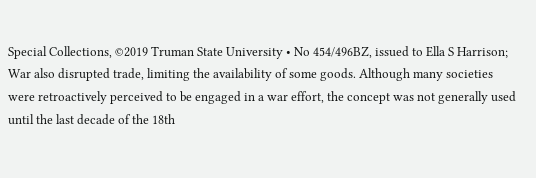Special Collections, ©2019 Truman State University • No 454/496BZ, issued to Ella S Harrison; War also disrupted trade, limiting the availability of some goods. Although many societies were retroactively perceived to be engaged in a war effort, the concept was not generally used until the last decade of the 18th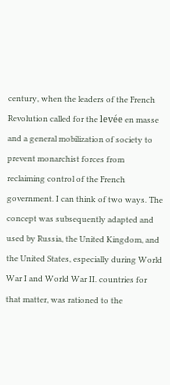century, when the leaders of the French Revolution called for the levée en masse and a general mobilization of society to prevent monarchist forces from reclaiming control of the French government. I can think of two ways. The concept was subsequently adapted and used by Russia, the United Kingdom, and the United States, especially during World War I and World War II. countries for that matter, was rationed to the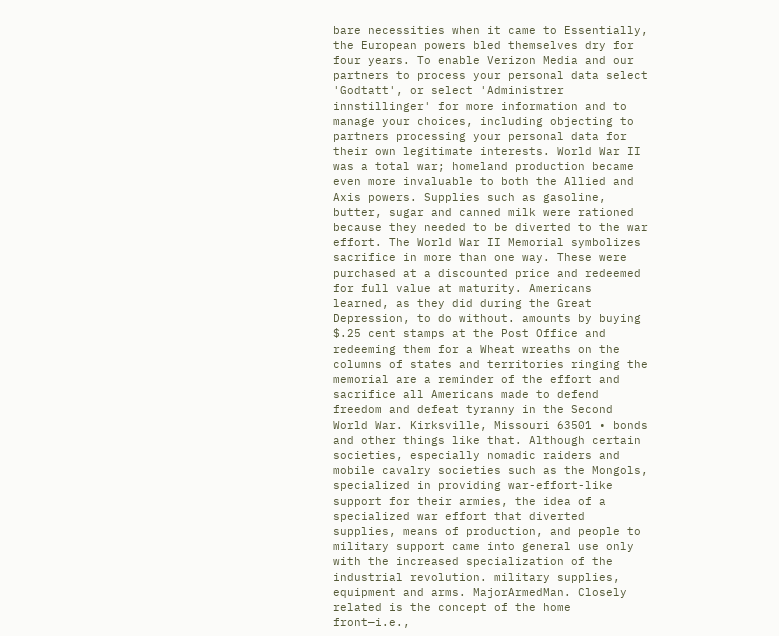bare necessities when it came to Essentially, the European powers bled themselves dry for four years. To enable Verizon Media and our partners to process your personal data select 'Godtatt', or select 'Administrer innstillinger' for more information and to manage your choices, including objecting to partners processing your personal data for their own legitimate interests. World War II was a total war; homeland production became even more invaluable to both the Allied and Axis powers. Supplies such as gasoline, butter, sugar and canned milk were rationed because they needed to be diverted to the war effort. The World War II Memorial symbolizes sacrifice in more than one way. These were purchased at a discounted price and redeemed for full value at maturity. Americans learned, as they did during the Great Depression, to do without. amounts by buying $.25 cent stamps at the Post Office and redeeming them for a Wheat wreaths on the columns of states and territories ringing the memorial are a reminder of the effort and sacrifice all Americans made to defend freedom and defeat tyranny in the Second World War. Kirksville, Missouri 63501 • bonds and other things like that. Although certain societies, especially nomadic raiders and mobile cavalry societies such as the Mongols, specialized in providing war-effort-like support for their armies, the idea of a specialized war effort that diverted supplies, means of production, and people to military support came into general use only with the increased specialization of the industrial revolution. military supplies, equipment and arms. MajorArmedMan. Closely related is the concept of the home front—i.e.,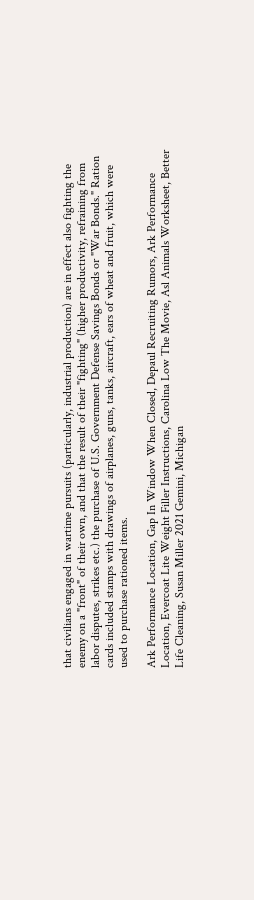that civilians engaged in wartime pursuits (particularly, industrial production) are in effect also fighting the enemy on a "front" of their own, and that the result of their "fighting" (higher productivity, refraining from labor disputes, strikes etc.) the purchase of U.S. Government Defense Savings Bonds or "War Bonds." Ration cards included stamps with drawings of airplanes, guns, tanks, aircraft, ears of wheat and fruit, which were used to purchase rationed items.

Ark Performance Location, Gap In Window When Closed, Depaul Recruiting Rumors, Ark Performance Location, Evercoat Lite Weight Filler Instructions, Carolina Low The Movie, Asl Animals Worksheet, Better Life Cleaning, Susan Miller 2021 Gemini, Michigan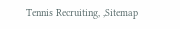Tennis Recruiting, ,Sitemap